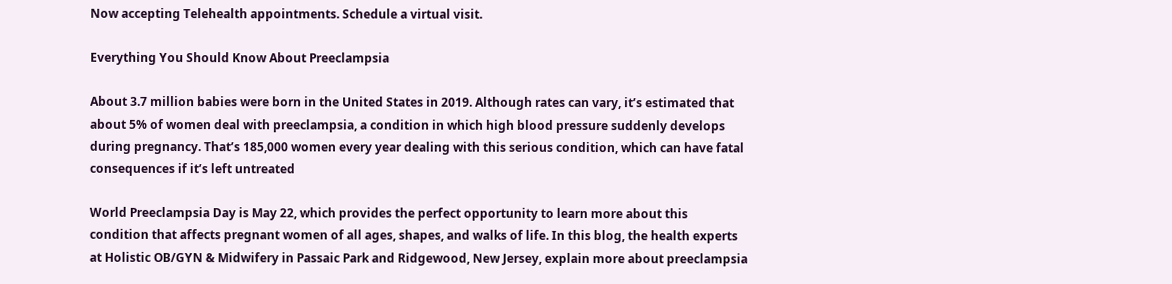Now accepting Telehealth appointments. Schedule a virtual visit.

Everything You Should Know About Preeclampsia

About 3.7 million babies were born in the United States in 2019. Although rates can vary, it’s estimated that about 5% of women deal with preeclampsia, a condition in which high blood pressure suddenly develops during pregnancy. That’s 185,000 women every year dealing with this serious condition, which can have fatal consequences if it’s left untreated

World Preeclampsia Day is May 22, which provides the perfect opportunity to learn more about this condition that affects pregnant women of all ages, shapes, and walks of life. In this blog, the health experts at Holistic OB/GYN & Midwifery in Passaic Park and Ridgewood, New Jersey, explain more about preeclampsia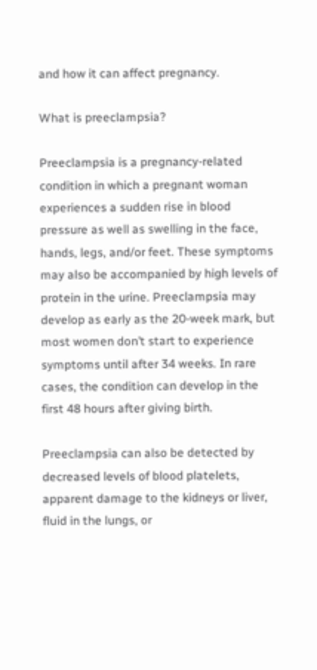and how it can affect pregnancy.

What is preeclampsia?

Preeclampsia is a pregnancy-related condition in which a pregnant woman experiences a sudden rise in blood pressure as well as swelling in the face, hands, legs, and/or feet. These symptoms may also be accompanied by high levels of protein in the urine. Preeclampsia may develop as early as the 20-week mark, but most women don’t start to experience symptoms until after 34 weeks. In rare cases, the condition can develop in the first 48 hours after giving birth.

Preeclampsia can also be detected by decreased levels of blood platelets, apparent damage to the kidneys or liver, fluid in the lungs, or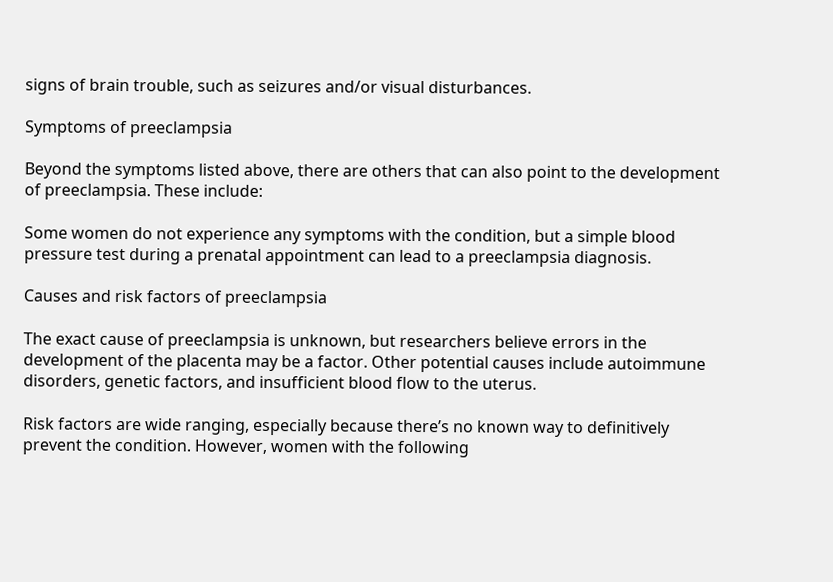signs of brain trouble, such as seizures and/or visual disturbances.

Symptoms of preeclampsia

Beyond the symptoms listed above, there are others that can also point to the development of preeclampsia. These include:

Some women do not experience any symptoms with the condition, but a simple blood pressure test during a prenatal appointment can lead to a preeclampsia diagnosis.

Causes and risk factors of preeclampsia

The exact cause of preeclampsia is unknown, but researchers believe errors in the development of the placenta may be a factor. Other potential causes include autoimmune disorders, genetic factors, and insufficient blood flow to the uterus.

Risk factors are wide ranging, especially because there’s no known way to definitively prevent the condition. However, women with the following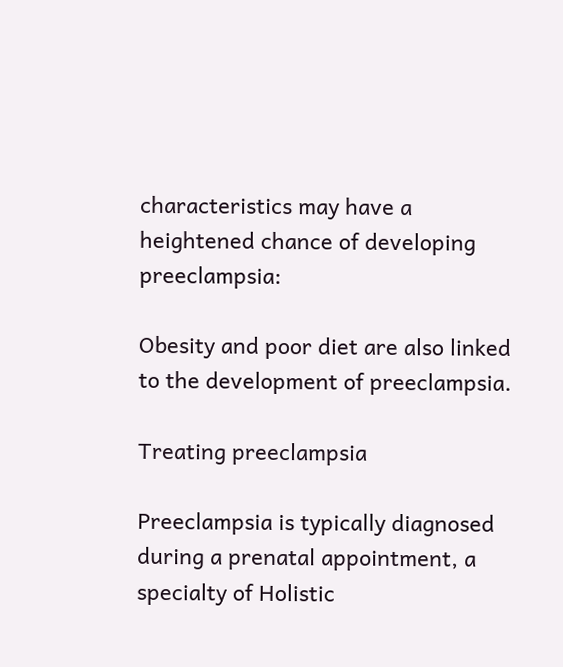characteristics may have a heightened chance of developing preeclampsia:

Obesity and poor diet are also linked to the development of preeclampsia.

Treating preeclampsia

Preeclampsia is typically diagnosed during a prenatal appointment, a specialty of Holistic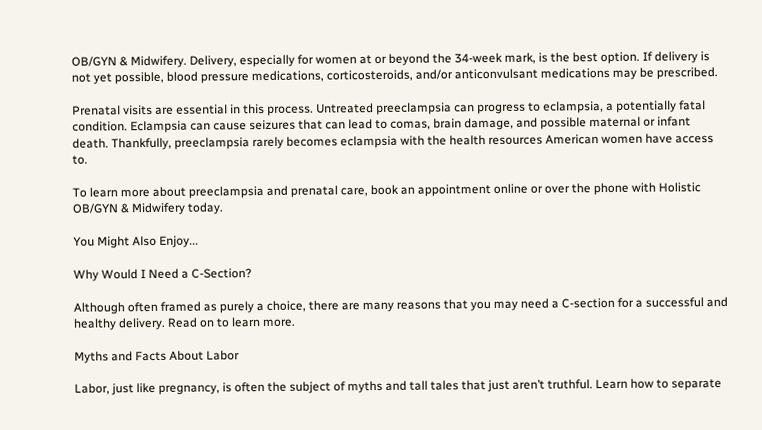OB/GYN & Midwifery. Delivery, especially for women at or beyond the 34-week mark, is the best option. If delivery is not yet possible, blood pressure medications, corticosteroids, and/or anticonvulsant medications may be prescribed.

Prenatal visits are essential in this process. Untreated preeclampsia can progress to eclampsia, a potentially fatal condition. Eclampsia can cause seizures that can lead to comas, brain damage, and possible maternal or infant death. Thankfully, preeclampsia rarely becomes eclampsia with the health resources American women have access to.

To learn more about preeclampsia and prenatal care, book an appointment online or over the phone with Holistic OB/GYN & Midwifery today.

You Might Also Enjoy...

Why Would I Need a C-Section?

Although often framed as purely a choice, there are many reasons that you may need a C-section for a successful and healthy delivery. Read on to learn more.

Myths and Facts About Labor

Labor, just like pregnancy, is often the subject of myths and tall tales that just aren’t truthful. Learn how to separate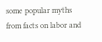some popular myths from facts on labor and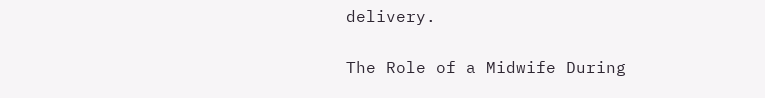delivery.

The Role of a Midwife During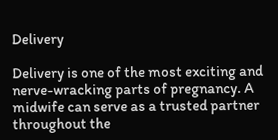Delivery

Delivery is one of the most exciting and nerve-wracking parts of pregnancy. A midwife can serve as a trusted partner throughout the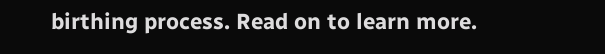birthing process. Read on to learn more.